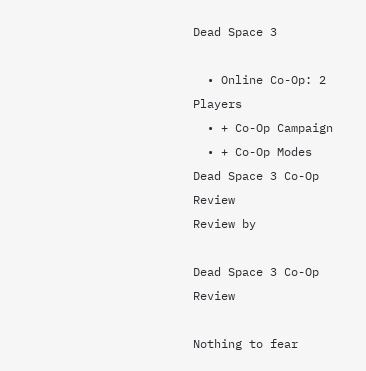Dead Space 3

  • Online Co-Op: 2 Players
  • + Co-Op Campaign
  • + Co-Op Modes
Dead Space 3 Co-Op Review
Review by

Dead Space 3 Co-Op Review

Nothing to fear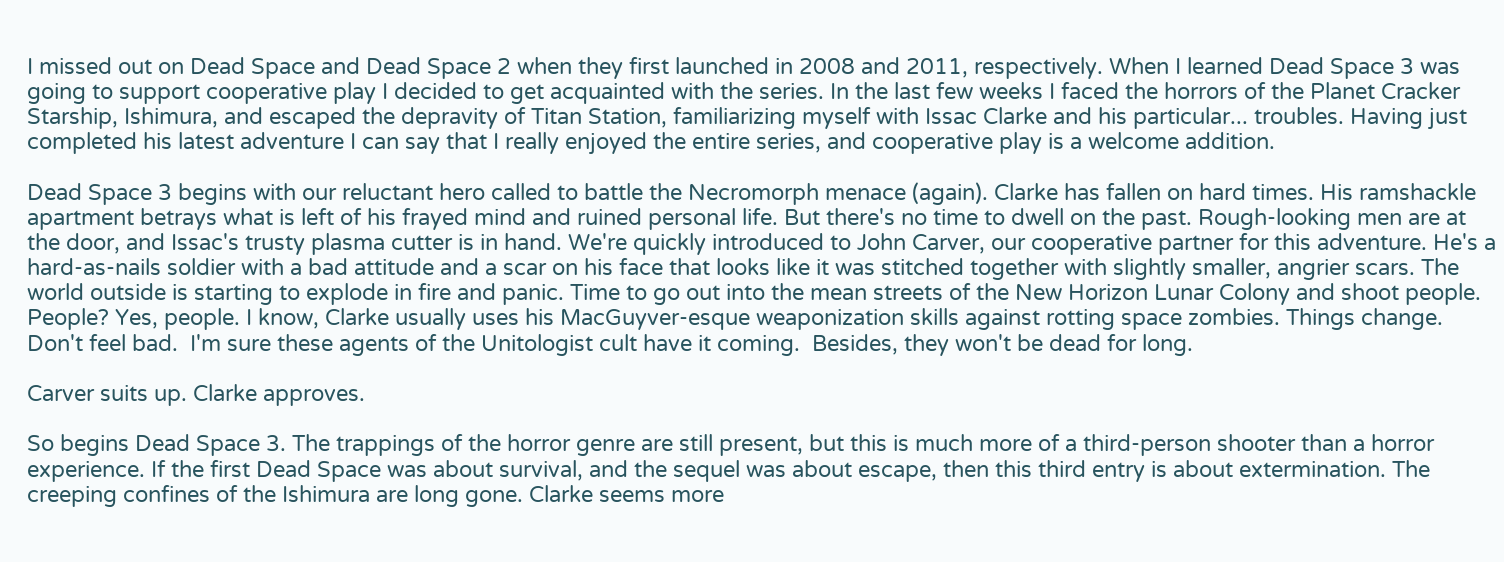I missed out on Dead Space and Dead Space 2 when they first launched in 2008 and 2011, respectively. When I learned Dead Space 3 was going to support cooperative play I decided to get acquainted with the series. In the last few weeks I faced the horrors of the Planet Cracker Starship, Ishimura, and escaped the depravity of Titan Station, familiarizing myself with Issac Clarke and his particular... troubles. Having just completed his latest adventure I can say that I really enjoyed the entire series, and cooperative play is a welcome addition.

Dead Space 3 begins with our reluctant hero called to battle the Necromorph menace (again). Clarke has fallen on hard times. His ramshackle apartment betrays what is left of his frayed mind and ruined personal life. But there's no time to dwell on the past. Rough-looking men are at the door, and Issac's trusty plasma cutter is in hand. We're quickly introduced to John Carver, our cooperative partner for this adventure. He's a hard-as-nails soldier with a bad attitude and a scar on his face that looks like it was stitched together with slightly smaller, angrier scars. The world outside is starting to explode in fire and panic. Time to go out into the mean streets of the New Horizon Lunar Colony and shoot people. People? Yes, people. I know, Clarke usually uses his MacGuyver-esque weaponization skills against rotting space zombies. Things change. Don't feel bad.  I'm sure these agents of the Unitologist cult have it coming.  Besides, they won't be dead for long.

Carver suits up. Clarke approves.

So begins Dead Space 3. The trappings of the horror genre are still present, but this is much more of a third-person shooter than a horror experience. If the first Dead Space was about survival, and the sequel was about escape, then this third entry is about extermination. The creeping confines of the Ishimura are long gone. Clarke seems more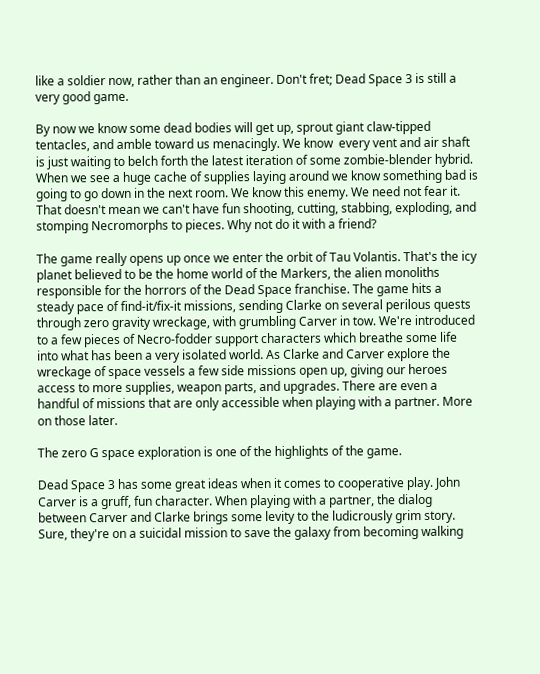like a soldier now, rather than an engineer. Don't fret; Dead Space 3 is still a very good game.

By now we know some dead bodies will get up, sprout giant claw-tipped tentacles, and amble toward us menacingly. We know  every vent and air shaft is just waiting to belch forth the latest iteration of some zombie-blender hybrid. When we see a huge cache of supplies laying around we know something bad is going to go down in the next room. We know this enemy. We need not fear it. That doesn't mean we can't have fun shooting, cutting, stabbing, exploding, and stomping Necromorphs to pieces. Why not do it with a friend?

The game really opens up once we enter the orbit of Tau Volantis. That's the icy planet believed to be the home world of the Markers, the alien monoliths responsible for the horrors of the Dead Space franchise. The game hits a steady pace of find-it/fix-it missions, sending Clarke on several perilous quests through zero gravity wreckage, with grumbling Carver in tow. We're introduced to a few pieces of Necro-fodder support characters which breathe some life into what has been a very isolated world. As Clarke and Carver explore the wreckage of space vessels a few side missions open up, giving our heroes access to more supplies, weapon parts, and upgrades. There are even a handful of missions that are only accessible when playing with a partner. More on those later.

The zero G space exploration is one of the highlights of the game.

Dead Space 3 has some great ideas when it comes to cooperative play. John Carver is a gruff, fun character. When playing with a partner, the dialog between Carver and Clarke brings some levity to the ludicrously grim story. Sure, they're on a suicidal mission to save the galaxy from becoming walking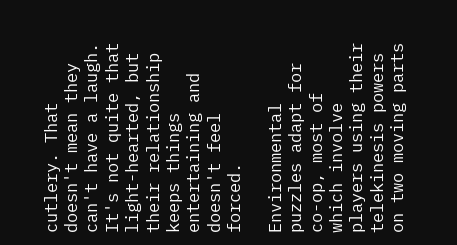cutlery. That doesn't mean they can't have a laugh. It's not quite that light-hearted, but their relationship keeps things entertaining and doesn't feel forced.

Environmental puzzles adapt for co-op, most of which involve players using their telekinesis powers on two moving parts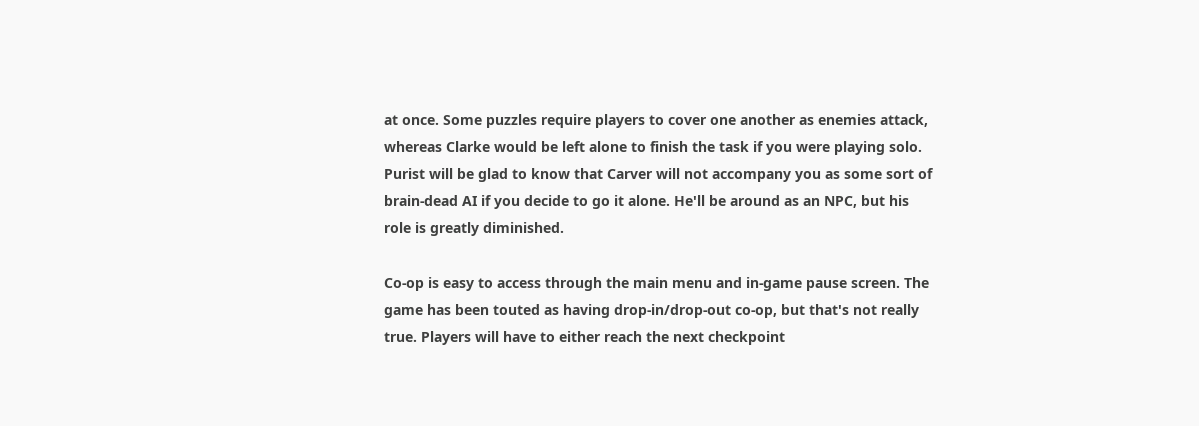at once. Some puzzles require players to cover one another as enemies attack, whereas Clarke would be left alone to finish the task if you were playing solo. Purist will be glad to know that Carver will not accompany you as some sort of brain-dead AI if you decide to go it alone. He'll be around as an NPC, but his role is greatly diminished.

Co-op is easy to access through the main menu and in-game pause screen. The game has been touted as having drop-in/drop-out co-op, but that's not really true. Players will have to either reach the next checkpoint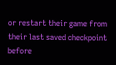or restart their game from their last saved checkpoint before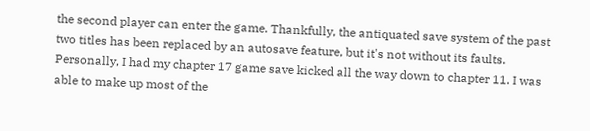the second player can enter the game. Thankfully, the antiquated save system of the past two titles has been replaced by an autosave feature, but it's not without its faults. Personally, I had my chapter 17 game save kicked all the way down to chapter 11. I was able to make up most of the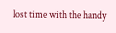lost time with the handy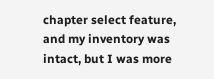chapter select feature, and my inventory was intact, but I was more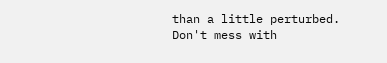than a little perturbed. Don't mess with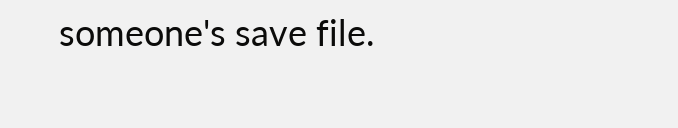someone's save file.